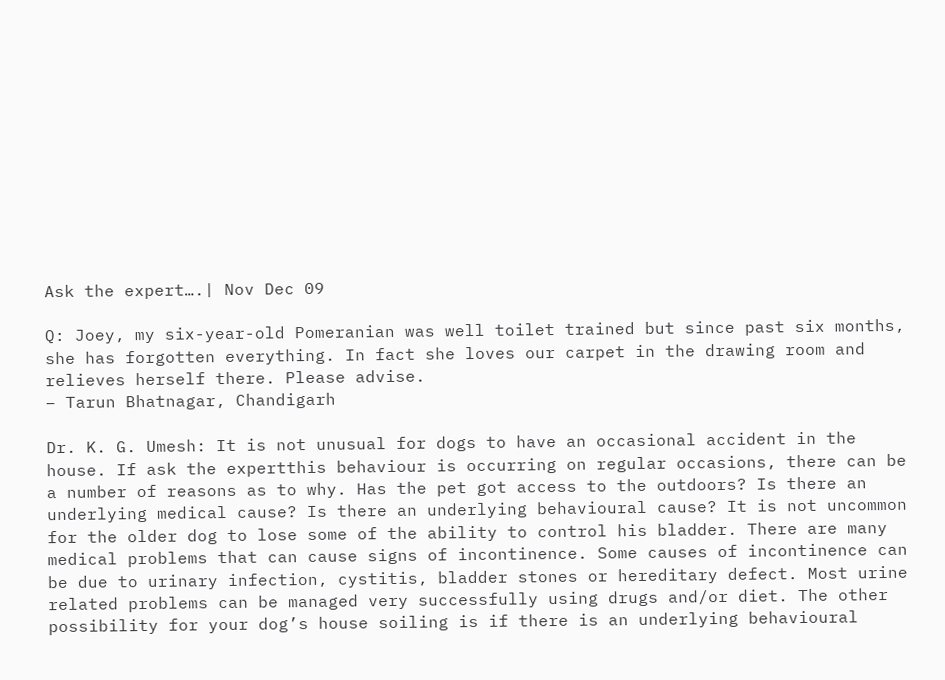Ask the expert….| Nov Dec 09

Q: Joey, my six-year-old Pomeranian was well toilet trained but since past six months, she has forgotten everything. In fact she loves our carpet in the drawing room and relieves herself there. Please advise.
– Tarun Bhatnagar, Chandigarh

Dr. K. G. Umesh: It is not unusual for dogs to have an occasional accident in the house. If ask the expertthis behaviour is occurring on regular occasions, there can be a number of reasons as to why. Has the pet got access to the outdoors? Is there an underlying medical cause? Is there an underlying behavioural cause? It is not uncommon for the older dog to lose some of the ability to control his bladder. There are many medical problems that can cause signs of incontinence. Some causes of incontinence can be due to urinary infection, cystitis, bladder stones or hereditary defect. Most urine related problems can be managed very successfully using drugs and/or diet. The other possibility for your dog’s house soiling is if there is an underlying behavioural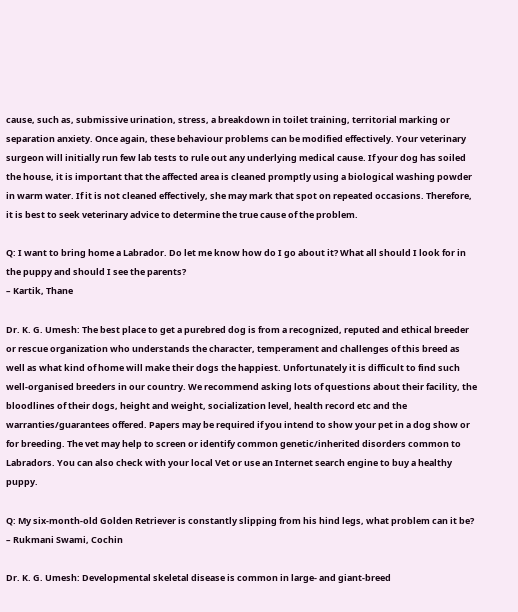cause, such as, submissive urination, stress, a breakdown in toilet training, territorial marking or separation anxiety. Once again, these behaviour problems can be modified effectively. Your veterinary surgeon will initially run few lab tests to rule out any underlying medical cause. If your dog has soiled the house, it is important that the affected area is cleaned promptly using a biological washing powder in warm water. If it is not cleaned effectively, she may mark that spot on repeated occasions. Therefore, it is best to seek veterinary advice to determine the true cause of the problem.

Q: I want to bring home a Labrador. Do let me know how do I go about it? What all should I look for in the puppy and should I see the parents?
– Kartik, Thane

Dr. K. G. Umesh: The best place to get a purebred dog is from a recognized, reputed and ethical breeder or rescue organization who understands the character, temperament and challenges of this breed as well as what kind of home will make their dogs the happiest. Unfortunately it is difficult to find such well-organised breeders in our country. We recommend asking lots of questions about their facility, the bloodlines of their dogs, height and weight, socialization level, health record etc and the warranties/guarantees offered. Papers may be required if you intend to show your pet in a dog show or for breeding. The vet may help to screen or identify common genetic/inherited disorders common to Labradors. You can also check with your local Vet or use an Internet search engine to buy a healthy puppy.

Q: My six-month-old Golden Retriever is constantly slipping from his hind legs, what problem can it be? – Rukmani Swami, Cochin

Dr. K. G. Umesh: Developmental skeletal disease is common in large- and giant-breed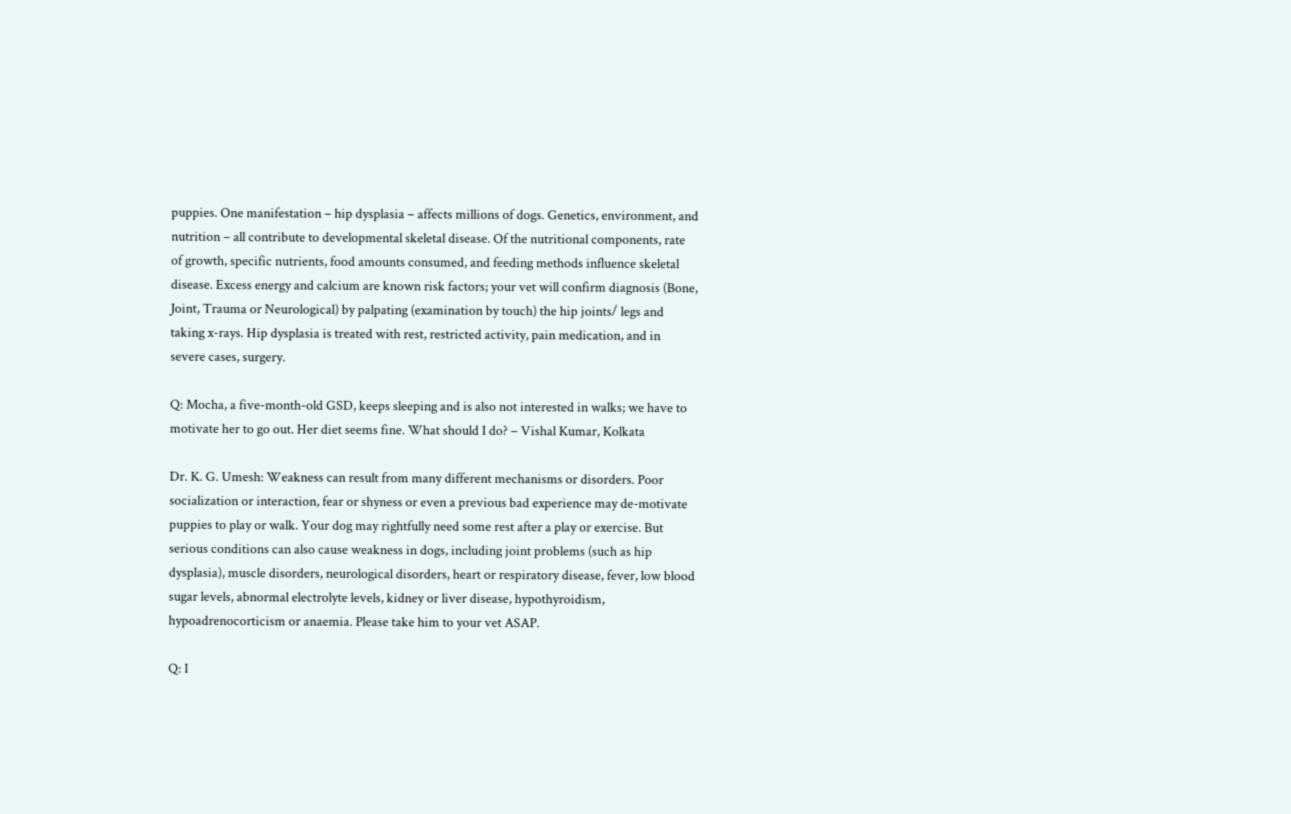puppies. One manifestation – hip dysplasia – affects millions of dogs. Genetics, environment, and nutrition – all contribute to developmental skeletal disease. Of the nutritional components, rate of growth, specific nutrients, food amounts consumed, and feeding methods influence skeletal disease. Excess energy and calcium are known risk factors; your vet will confirm diagnosis (Bone, Joint, Trauma or Neurological) by palpating (examination by touch) the hip joints/ legs and taking x-rays. Hip dysplasia is treated with rest, restricted activity, pain medication, and in severe cases, surgery.

Q: Mocha, a five-month-old GSD, keeps sleeping and is also not interested in walks; we have to motivate her to go out. Her diet seems fine. What should I do? – Vishal Kumar, Kolkata

Dr. K. G. Umesh: Weakness can result from many different mechanisms or disorders. Poor socialization or interaction, fear or shyness or even a previous bad experience may de-motivate puppies to play or walk. Your dog may rightfully need some rest after a play or exercise. But serious conditions can also cause weakness in dogs, including joint problems (such as hip dysplasia), muscle disorders, neurological disorders, heart or respiratory disease, fever, low blood sugar levels, abnormal electrolyte levels, kidney or liver disease, hypothyroidism, hypoadrenocorticism or anaemia. Please take him to your vet ASAP.

Q: I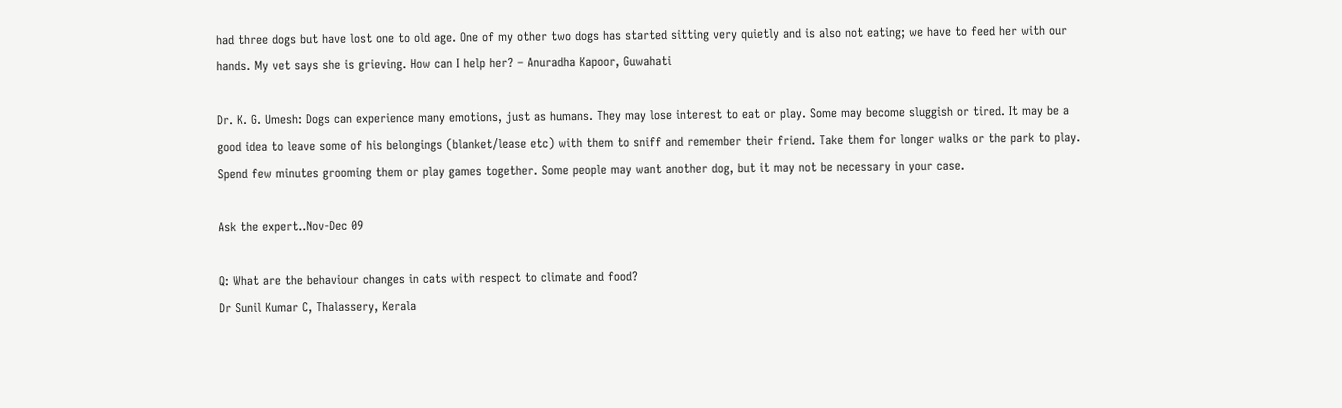had three dogs but have lost one to old age. One of my other two dogs has started sitting very quietly and is also not eating; we have to feed her with our hands. My vet says she is grieving. How can I help her? – Anuradha Kapoor, Guwahati

Dr. K. G. Umesh: Dogs can experience many emotions, just as humans. They may lose interest to eat or play. Some may become sluggish or tired. It may be a good idea to leave some of his belongings (blanket/lease etc) with them to sniff and remember their friend. Take them for longer walks or the park to play. Spend few minutes grooming them or play games together. Some people may want another dog, but it may not be necessary in your case.

Ask the expert..Nov-Dec 09

Q: What are the behaviour changes in cats with respect to climate and food?
Dr Sunil Kumar C, Thalassery, Kerala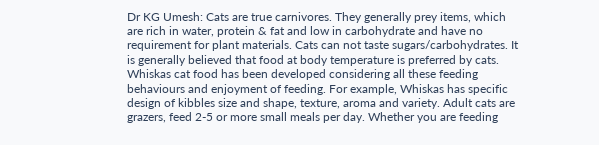Dr KG Umesh: Cats are true carnivores. They generally prey items, which are rich in water, protein & fat and low in carbohydrate and have no requirement for plant materials. Cats can not taste sugars/carbohydrates. It is generally believed that food at body temperature is preferred by cats. Whiskas cat food has been developed considering all these feeding behaviours and enjoyment of feeding. For example, Whiskas has specific design of kibbles size and shape, texture, aroma and variety. Adult cats are grazers, feed 2-5 or more small meals per day. Whether you are feeding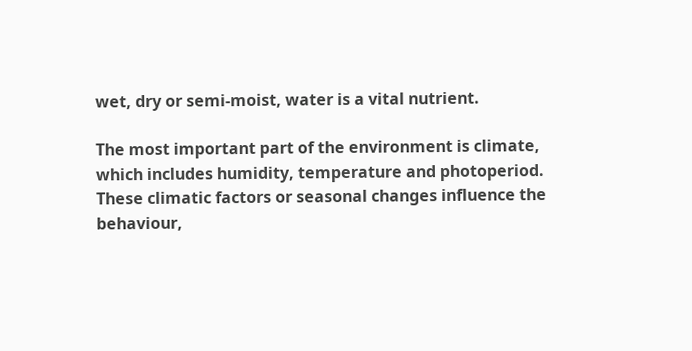wet, dry or semi-moist, water is a vital nutrient.

The most important part of the environment is climate, which includes humidity, temperature and photoperiod. These climatic factors or seasonal changes influence the behaviour,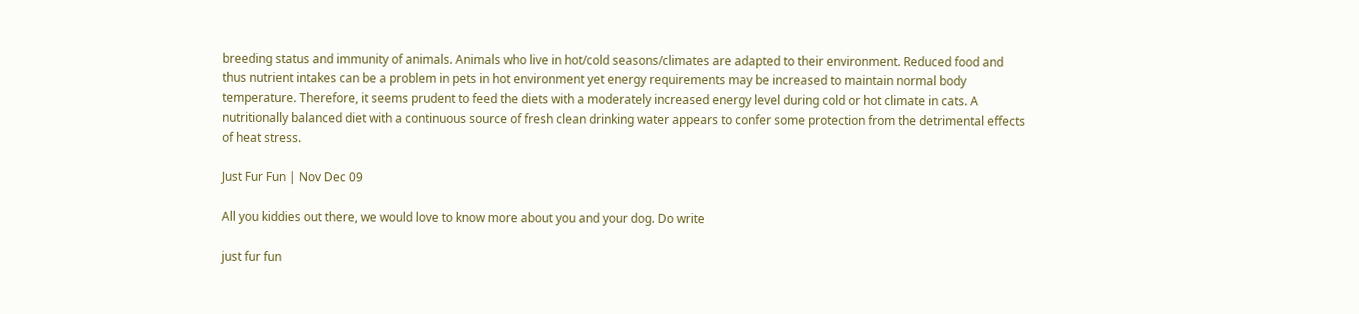breeding status and immunity of animals. Animals who live in hot/cold seasons/climates are adapted to their environment. Reduced food and thus nutrient intakes can be a problem in pets in hot environment yet energy requirements may be increased to maintain normal body temperature. Therefore, it seems prudent to feed the diets with a moderately increased energy level during cold or hot climate in cats. A nutritionally balanced diet with a continuous source of fresh clean drinking water appears to confer some protection from the detrimental effects of heat stress.

Just Fur Fun | Nov Dec 09

All you kiddies out there, we would love to know more about you and your dog. Do write

just fur fun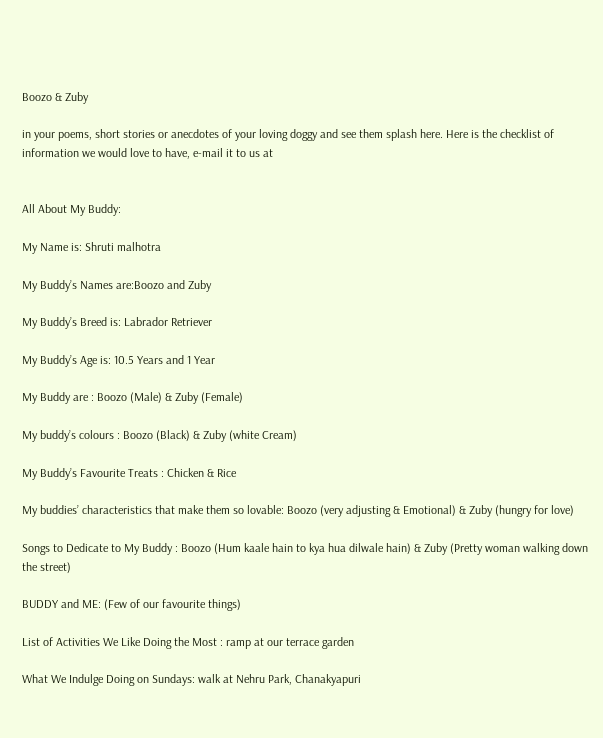Boozo & Zuby

in your poems, short stories or anecdotes of your loving doggy and see them splash here. Here is the checklist of information we would love to have, e-mail it to us at


All About My Buddy:

My Name is: Shruti malhotra

My Buddy’s Names are:Boozo and Zuby

My Buddy’s Breed is: Labrador Retriever

My Buddy’s Age is: 10.5 Years and 1 Year

My Buddy are : Boozo (Male) & Zuby (Female)

My buddy’s colours : Boozo (Black) & Zuby (white Cream)

My Buddy’s Favourite Treats : Chicken & Rice

My buddies’ characteristics that make them so lovable: Boozo (very adjusting & Emotional) & Zuby (hungry for love)

Songs to Dedicate to My Buddy : Boozo (Hum kaale hain to kya hua dilwale hain) & Zuby (Pretty woman walking down the street)

BUDDY and ME: (Few of our favourite things)

List of Activities We Like Doing the Most : ramp at our terrace garden

What We Indulge Doing on Sundays: walk at Nehru Park, Chanakyapuri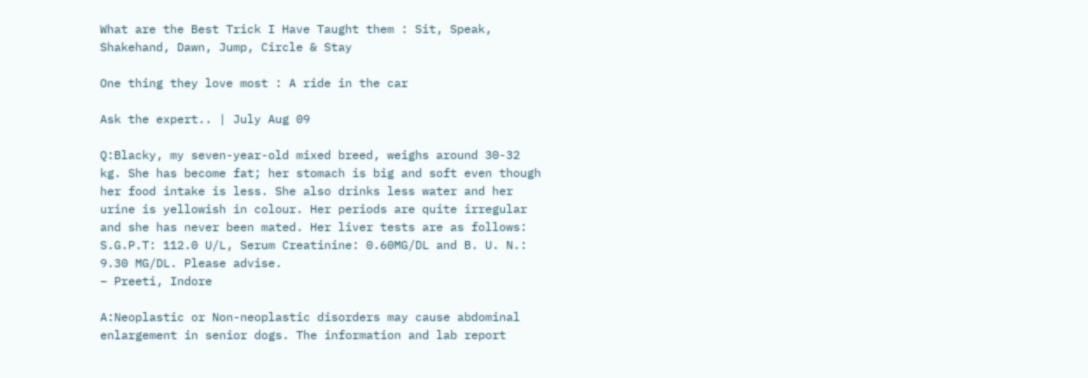What are the Best Trick I Have Taught them : Sit, Speak, Shakehand, Dawn, Jump, Circle & Stay

One thing they love most : A ride in the car

Ask the expert.. | July Aug 09

Q:Blacky, my seven-year-old mixed breed, weighs around 30-32 kg. She has become fat; her stomach is big and soft even though her food intake is less. She also drinks less water and her urine is yellowish in colour. Her periods are quite irregular and she has never been mated. Her liver tests are as follows: S.G.P.T: 112.0 U/L, Serum Creatinine: 0.60MG/DL and B. U. N.: 9.30 MG/DL. Please advise.
– Preeti, Indore

A:Neoplastic or Non-neoplastic disorders may cause abdominal enlargement in senior dogs. The information and lab report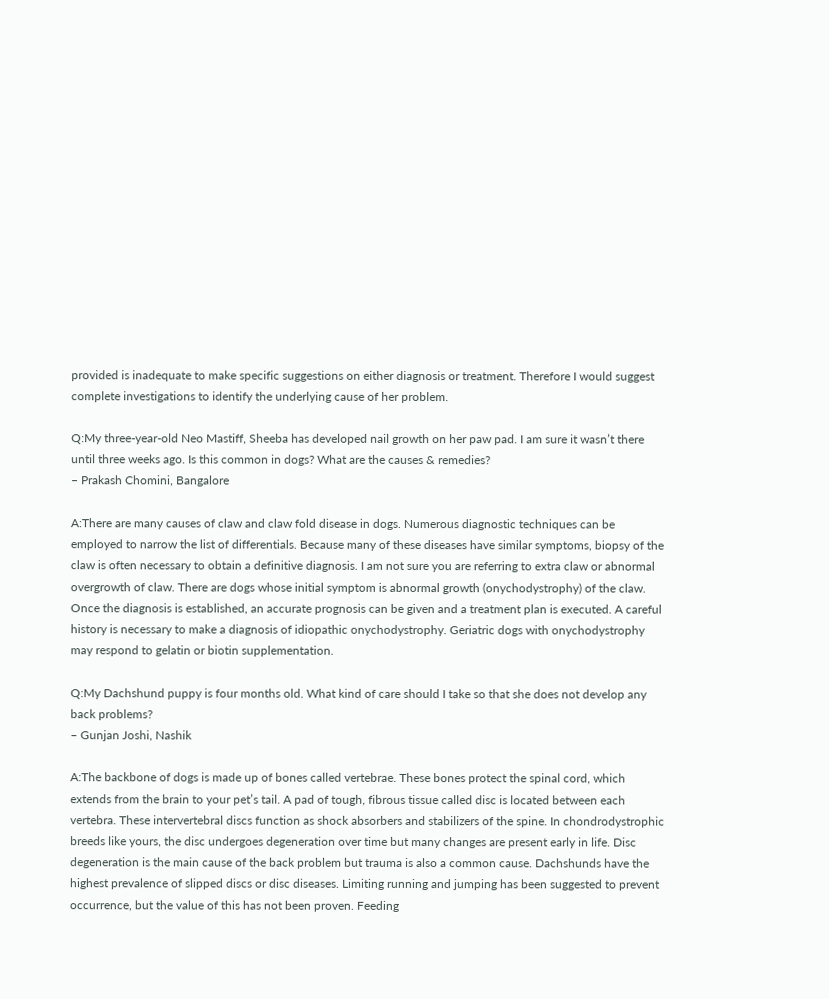provided is inadequate to make specific suggestions on either diagnosis or treatment. Therefore I would suggest complete investigations to identify the underlying cause of her problem.

Q:My three-year-old Neo Mastiff, Sheeba has developed nail growth on her paw pad. I am sure it wasn’t there until three weeks ago. Is this common in dogs? What are the causes & remedies?
– Prakash Chomini, Bangalore

A:There are many causes of claw and claw fold disease in dogs. Numerous diagnostic techniques can be employed to narrow the list of differentials. Because many of these diseases have similar symptoms, biopsy of the claw is often necessary to obtain a definitive diagnosis. I am not sure you are referring to extra claw or abnormal overgrowth of claw. There are dogs whose initial symptom is abnormal growth (onychodystrophy) of the claw. Once the diagnosis is established, an accurate prognosis can be given and a treatment plan is executed. A careful history is necessary to make a diagnosis of idiopathic onychodystrophy. Geriatric dogs with onychodystrophy may respond to gelatin or biotin supplementation.

Q:My Dachshund puppy is four months old. What kind of care should I take so that she does not develop any back problems?
– Gunjan Joshi, Nashik

A:The backbone of dogs is made up of bones called vertebrae. These bones protect the spinal cord, which extends from the brain to your pet’s tail. A pad of tough, fibrous tissue called disc is located between each vertebra. These intervertebral discs function as shock absorbers and stabilizers of the spine. In chondrodystrophic breeds like yours, the disc undergoes degeneration over time but many changes are present early in life. Disc degeneration is the main cause of the back problem but trauma is also a common cause. Dachshunds have the highest prevalence of slipped discs or disc diseases. Limiting running and jumping has been suggested to prevent occurrence, but the value of this has not been proven. Feeding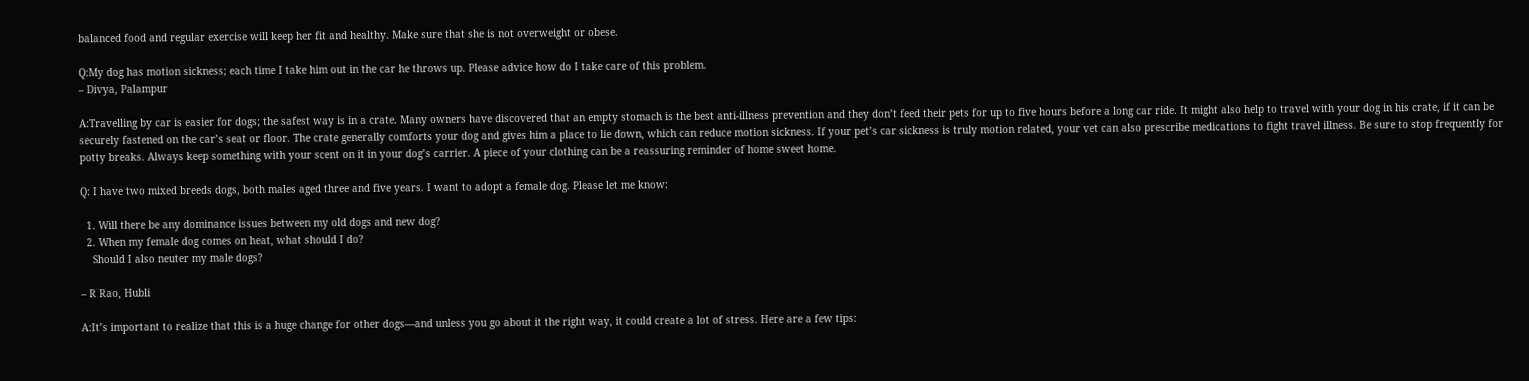balanced food and regular exercise will keep her fit and healthy. Make sure that she is not overweight or obese.

Q:My dog has motion sickness; each time I take him out in the car he throws up. Please advice how do I take care of this problem.
– Divya, Palampur

A:Travelling by car is easier for dogs; the safest way is in a crate. Many owners have discovered that an empty stomach is the best anti-illness prevention and they don’t feed their pets for up to five hours before a long car ride. It might also help to travel with your dog in his crate, if it can be securely fastened on the car’s seat or floor. The crate generally comforts your dog and gives him a place to lie down, which can reduce motion sickness. If your pet’s car sickness is truly motion related, your vet can also prescribe medications to fight travel illness. Be sure to stop frequently for potty breaks. Always keep something with your scent on it in your dog’s carrier. A piece of your clothing can be a reassuring reminder of home sweet home.

Q: I have two mixed breeds dogs, both males aged three and five years. I want to adopt a female dog. Please let me know:

  1. Will there be any dominance issues between my old dogs and new dog?
  2. When my female dog comes on heat, what should I do?
    Should I also neuter my male dogs?

– R Rao, Hubli

A:It’s important to realize that this is a huge change for other dogs—and unless you go about it the right way, it could create a lot of stress. Here are a few tips: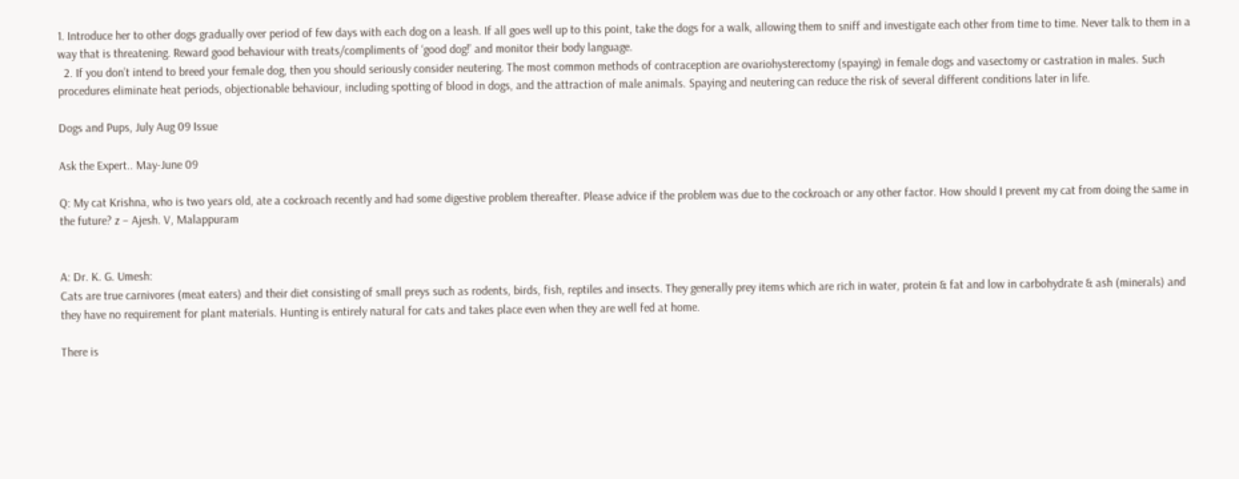1. Introduce her to other dogs gradually over period of few days with each dog on a leash. If all goes well up to this point, take the dogs for a walk, allowing them to sniff and investigate each other from time to time. Never talk to them in a way that is threatening. Reward good behaviour with treats/compliments of ‘good dog!’ and monitor their body language.
  2. If you don’t intend to breed your female dog, then you should seriously consider neutering. The most common methods of contraception are ovariohysterectomy (spaying) in female dogs and vasectomy or castration in males. Such procedures eliminate heat periods, objectionable behaviour, including spotting of blood in dogs, and the attraction of male animals. Spaying and neutering can reduce the risk of several different conditions later in life.

Dogs and Pups, July Aug 09 Issue

Ask the Expert.. May-June 09

Q: My cat Krishna, who is two years old, ate a cockroach recently and had some digestive problem thereafter. Please advice if the problem was due to the cockroach or any other factor. How should I prevent my cat from doing the same in the future? z – Ajesh. V, Malappuram


A: Dr. K. G. Umesh:
Cats are true carnivores (meat eaters) and their diet consisting of small preys such as rodents, birds, fish, reptiles and insects. They generally prey items which are rich in water, protein & fat and low in carbohydrate & ash (minerals) and they have no requirement for plant materials. Hunting is entirely natural for cats and takes place even when they are well fed at home.

There is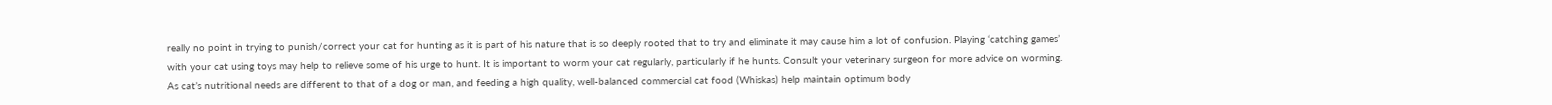really no point in trying to punish/correct your cat for hunting as it is part of his nature that is so deeply rooted that to try and eliminate it may cause him a lot of confusion. Playing ‘catching games’ with your cat using toys may help to relieve some of his urge to hunt. It is important to worm your cat regularly, particularly if he hunts. Consult your veterinary surgeon for more advice on worming. As cat’s nutritional needs are different to that of a dog or man, and feeding a high quality, well-balanced commercial cat food (Whiskas) help maintain optimum body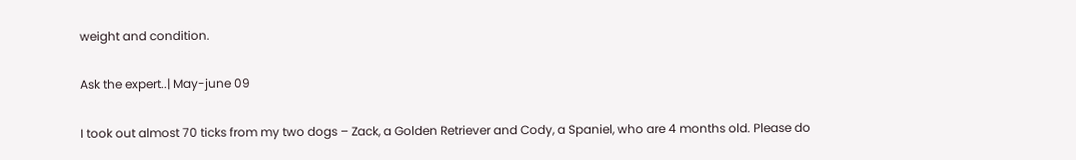weight and condition.

Ask the expert..| May-june 09

I took out almost 70 ticks from my two dogs – Zack, a Golden Retriever and Cody, a Spaniel, who are 4 months old. Please do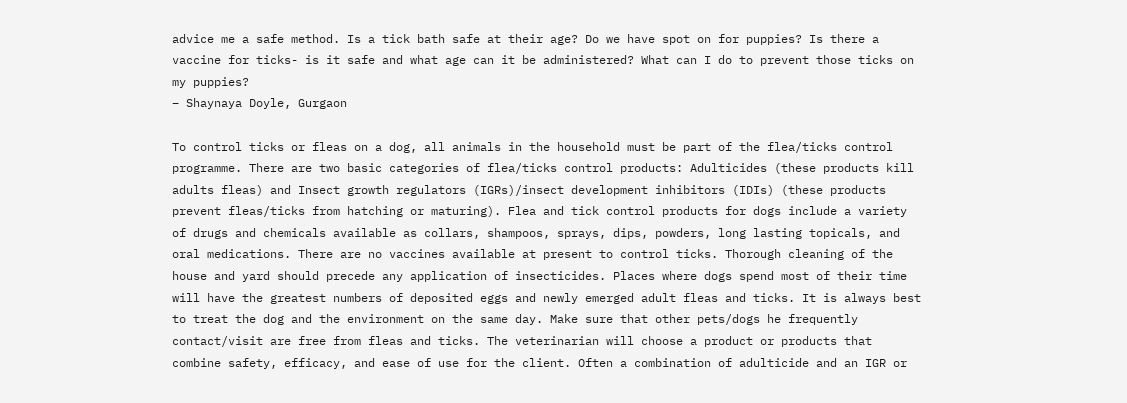advice me a safe method. Is a tick bath safe at their age? Do we have spot on for puppies? Is there a vaccine for ticks- is it safe and what age can it be administered? What can I do to prevent those ticks on my puppies?
– Shaynaya Doyle, Gurgaon

To control ticks or fleas on a dog, all animals in the household must be part of the flea/ticks control programme. There are two basic categories of flea/ticks control products: Adulticides (these products kill adults fleas) and Insect growth regulators (IGRs)/insect development inhibitors (IDIs) (these products prevent fleas/ticks from hatching or maturing). Flea and tick control products for dogs include a variety of drugs and chemicals available as collars, shampoos, sprays, dips, powders, long lasting topicals, and oral medications. There are no vaccines available at present to control ticks. Thorough cleaning of the house and yard should precede any application of insecticides. Places where dogs spend most of their time will have the greatest numbers of deposited eggs and newly emerged adult fleas and ticks. It is always best to treat the dog and the environment on the same day. Make sure that other pets/dogs he frequently contact/visit are free from fleas and ticks. The veterinarian will choose a product or products that combine safety, efficacy, and ease of use for the client. Often a combination of adulticide and an IGR or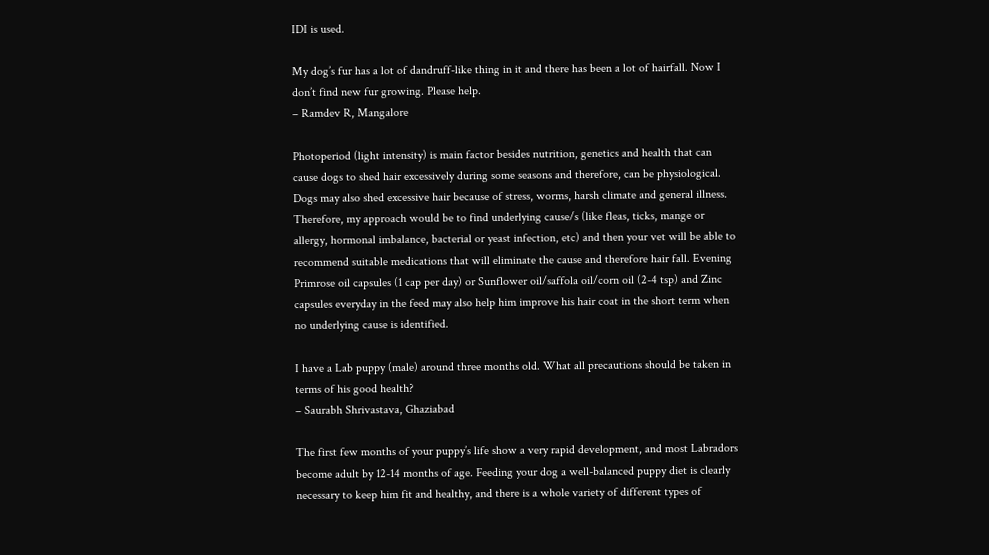IDI is used.

My dog’s fur has a lot of dandruff-like thing in it and there has been a lot of hairfall. Now I don’t find new fur growing. Please help.
– Ramdev R, Mangalore

Photoperiod (light intensity) is main factor besides nutrition, genetics and health that can cause dogs to shed hair excessively during some seasons and therefore, can be physiological. Dogs may also shed excessive hair because of stress, worms, harsh climate and general illness. Therefore, my approach would be to find underlying cause/s (like fleas, ticks, mange or allergy, hormonal imbalance, bacterial or yeast infection, etc) and then your vet will be able to recommend suitable medications that will eliminate the cause and therefore hair fall. Evening Primrose oil capsules (1 cap per day) or Sunflower oil/saffola oil/corn oil (2-4 tsp) and Zinc capsules everyday in the feed may also help him improve his hair coat in the short term when no underlying cause is identified.

I have a Lab puppy (male) around three months old. What all precautions should be taken in terms of his good health?
– Saurabh Shrivastava, Ghaziabad

The first few months of your puppy’s life show a very rapid development, and most Labradors become adult by 12-14 months of age. Feeding your dog a well-balanced puppy diet is clearly necessary to keep him fit and healthy, and there is a whole variety of different types of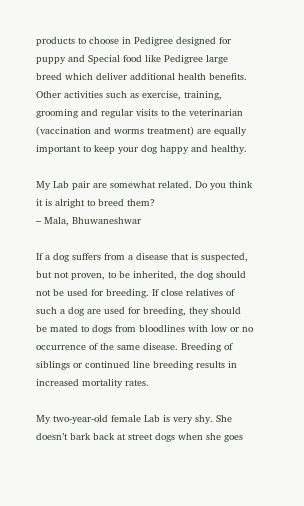products to choose in Pedigree designed for puppy and Special food like Pedigree large breed which deliver additional health benefits. Other activities such as exercise, training, grooming and regular visits to the veterinarian (vaccination and worms treatment) are equally important to keep your dog happy and healthy.

My Lab pair are somewhat related. Do you think it is alright to breed them?
– Mala, Bhuwaneshwar

If a dog suffers from a disease that is suspected, but not proven, to be inherited, the dog should not be used for breeding. If close relatives of such a dog are used for breeding, they should be mated to dogs from bloodlines with low or no occurrence of the same disease. Breeding of siblings or continued line breeding results in increased mortality rates.

My two-year-old female Lab is very shy. She doesn’t bark back at street dogs when she goes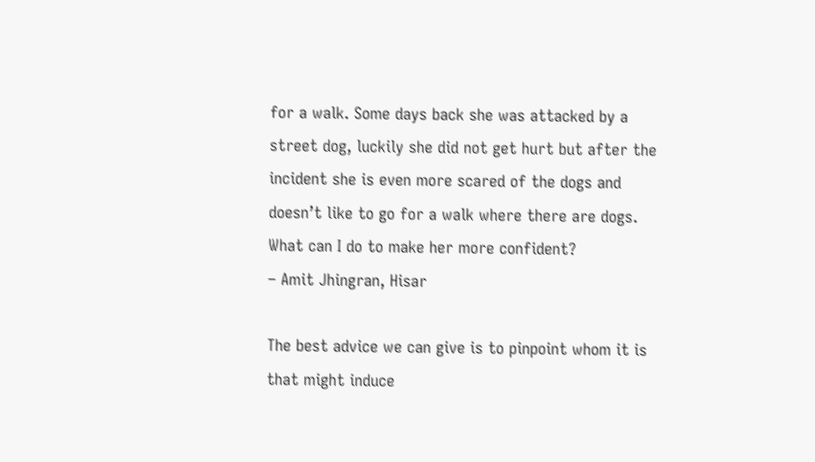for a walk. Some days back she was attacked by a street dog, luckily she did not get hurt but after the incident she is even more scared of the dogs and doesn’t like to go for a walk where there are dogs. What can I do to make her more confident?
– Amit Jhingran, Hisar

The best advice we can give is to pinpoint whom it is that might induce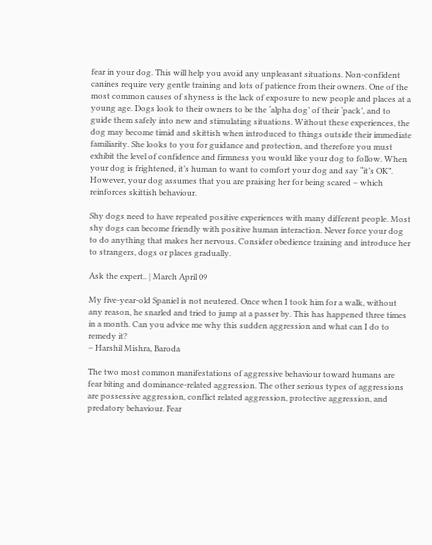fear in your dog. This will help you avoid any unpleasant situations. Non-confident canines require very gentle training and lots of patience from their owners. One of the most common causes of shyness is the lack of exposure to new people and places at a young age. Dogs look to their owners to be the ‘alpha dog’ of their ‘pack’, and to guide them safely into new and stimulating situations. Without these experiences, the dog may become timid and skittish when introduced to things outside their immediate familiarity. She looks to you for guidance and protection, and therefore you must exhibit the level of confidence and firmness you would like your dog to follow. When your dog is frightened, it’s human to want to comfort your dog and say “it’s OK”. However, your dog assumes that you are praising her for being scared – which reinforces skittish behaviour.

Shy dogs need to have repeated positive experiences with many different people. Most shy dogs can become friendly with positive human interaction. Never force your dog to do anything that makes her nervous. Consider obedience training and introduce her to strangers, dogs or places gradually.

Ask the expert.. | March April 09

My five-year-old Spaniel is not neutered. Once when I took him for a walk, without any reason, he snarled and tried to jump at a passer by. This has happened three times in a month. Can you advice me why this sudden aggression and what can I do to remedy it?
– Harshil Mishra, Baroda

The two most common manifestations of aggressive behaviour toward humans are fear biting and dominance-related aggression. The other serious types of aggressions are possessive aggression, conflict related aggression, protective aggression, and predatory behaviour. Fear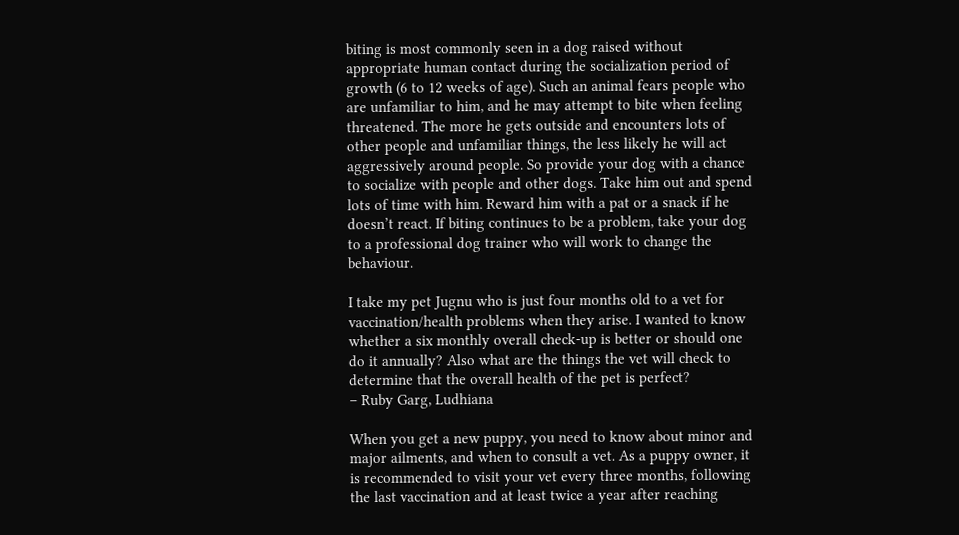biting is most commonly seen in a dog raised without appropriate human contact during the socialization period of growth (6 to 12 weeks of age). Such an animal fears people who are unfamiliar to him, and he may attempt to bite when feeling threatened. The more he gets outside and encounters lots of other people and unfamiliar things, the less likely he will act aggressively around people. So provide your dog with a chance to socialize with people and other dogs. Take him out and spend lots of time with him. Reward him with a pat or a snack if he doesn’t react. If biting continues to be a problem, take your dog to a professional dog trainer who will work to change the behaviour.

I take my pet Jugnu who is just four months old to a vet for vaccination/health problems when they arise. I wanted to know whether a six monthly overall check-up is better or should one do it annually? Also what are the things the vet will check to determine that the overall health of the pet is perfect?
– Ruby Garg, Ludhiana

When you get a new puppy, you need to know about minor and major ailments, and when to consult a vet. As a puppy owner, it is recommended to visit your vet every three months, following the last vaccination and at least twice a year after reaching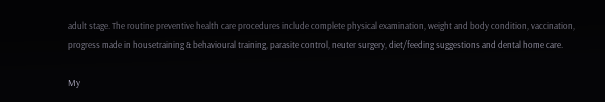adult stage. The routine preventive health care procedures include complete physical examination, weight and body condition, vaccination, progress made in housetraining & behavioural training, parasite control, neuter surgery, diet/feeding suggestions and dental home care.

My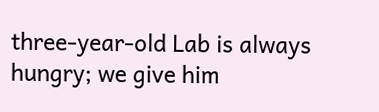three-year-old Lab is always hungry; we give him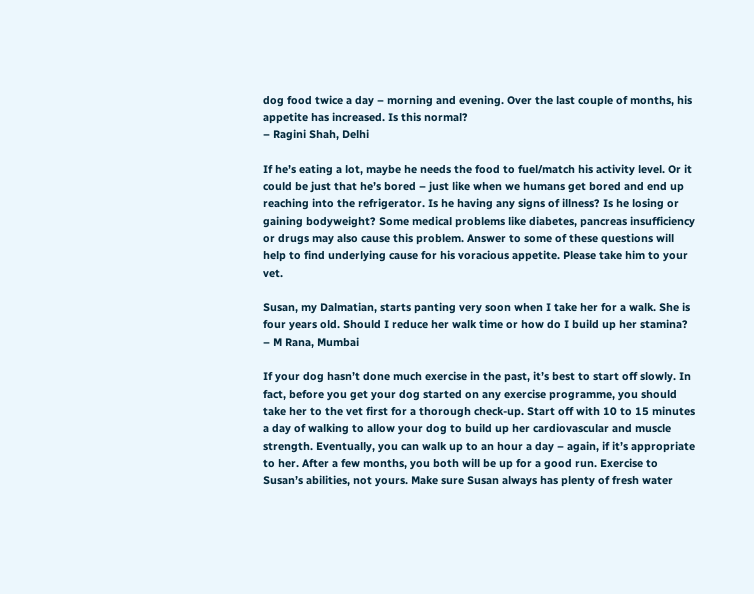dog food twice a day – morning and evening. Over the last couple of months, his appetite has increased. Is this normal?
– Ragini Shah, Delhi

If he’s eating a lot, maybe he needs the food to fuel/match his activity level. Or it could be just that he’s bored – just like when we humans get bored and end up reaching into the refrigerator. Is he having any signs of illness? Is he losing or gaining bodyweight? Some medical problems like diabetes, pancreas insufficiency or drugs may also cause this problem. Answer to some of these questions will help to find underlying cause for his voracious appetite. Please take him to your vet.

Susan, my Dalmatian, starts panting very soon when I take her for a walk. She is four years old. Should I reduce her walk time or how do I build up her stamina?
– M Rana, Mumbai

If your dog hasn’t done much exercise in the past, it’s best to start off slowly. In fact, before you get your dog started on any exercise programme, you should take her to the vet first for a thorough check-up. Start off with 10 to 15 minutes a day of walking to allow your dog to build up her cardiovascular and muscle strength. Eventually, you can walk up to an hour a day – again, if it’s appropriate to her. After a few months, you both will be up for a good run. Exercise to Susan’s abilities, not yours. Make sure Susan always has plenty of fresh water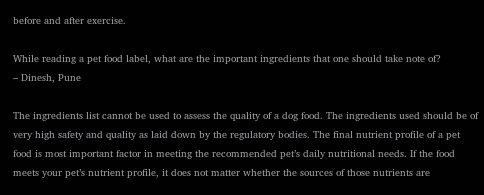before and after exercise.

While reading a pet food label, what are the important ingredients that one should take note of?
– Dinesh, Pune

The ingredients list cannot be used to assess the quality of a dog food. The ingredients used should be of very high safety and quality as laid down by the regulatory bodies. The final nutrient profile of a pet food is most important factor in meeting the recommended pet’s daily nutritional needs. If the food meets your pet’s nutrient profile, it does not matter whether the sources of those nutrients are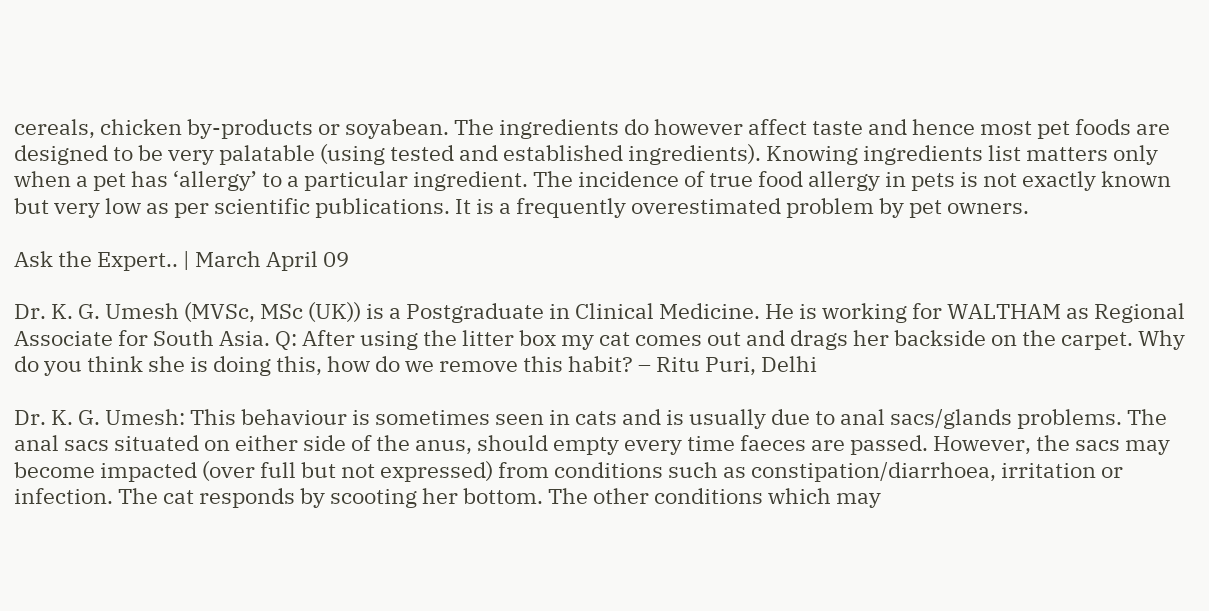cereals, chicken by-products or soyabean. The ingredients do however affect taste and hence most pet foods are designed to be very palatable (using tested and established ingredients). Knowing ingredients list matters only when a pet has ‘allergy’ to a particular ingredient. The incidence of true food allergy in pets is not exactly known but very low as per scientific publications. It is a frequently overestimated problem by pet owners.

Ask the Expert.. | March April 09

Dr. K. G. Umesh (MVSc, MSc (UK)) is a Postgraduate in Clinical Medicine. He is working for WALTHAM as Regional Associate for South Asia. Q: After using the litter box my cat comes out and drags her backside on the carpet. Why do you think she is doing this, how do we remove this habit? – Ritu Puri, Delhi

Dr. K. G. Umesh: This behaviour is sometimes seen in cats and is usually due to anal sacs/glands problems. The anal sacs situated on either side of the anus, should empty every time faeces are passed. However, the sacs may become impacted (over full but not expressed) from conditions such as constipation/diarrhoea, irritation or infection. The cat responds by scooting her bottom. The other conditions which may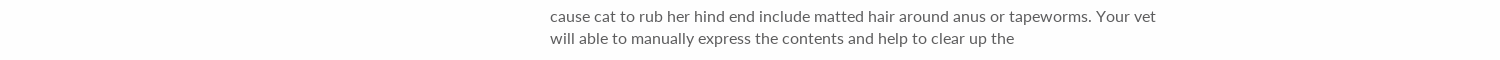cause cat to rub her hind end include matted hair around anus or tapeworms. Your vet will able to manually express the contents and help to clear up the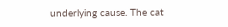underlying cause. The cat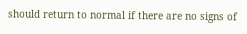should return to normal if there are no signs of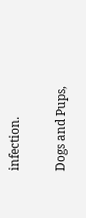infection.

Dogs and Pups,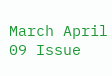March April 09 Issue